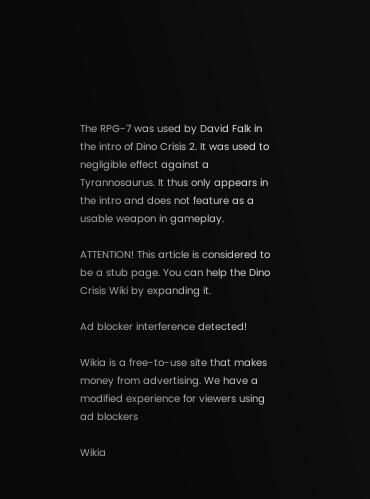The RPG-7 was used by David Falk in the intro of Dino Crisis 2. It was used to negligible effect against a Tyrannosaurus. It thus only appears in the intro and does not feature as a usable weapon in gameplay.

ATTENTION! This article is considered to be a stub page. You can help the Dino Crisis Wiki by expanding it.

Ad blocker interference detected!

Wikia is a free-to-use site that makes money from advertising. We have a modified experience for viewers using ad blockers

Wikia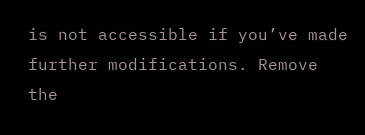is not accessible if you’ve made further modifications. Remove the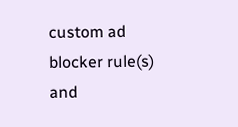custom ad blocker rule(s) and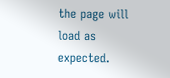the page will load as expected.